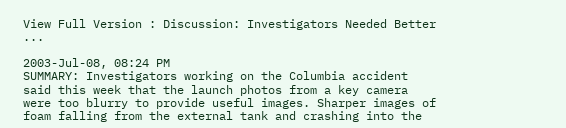View Full Version : Discussion: Investigators Needed Better ...

2003-Jul-08, 08:24 PM
SUMMARY: Investigators working on the Columbia accident said this week that the launch photos from a key camera were too blurry to provide useful images. Sharper images of foam falling from the external tank and crashing into the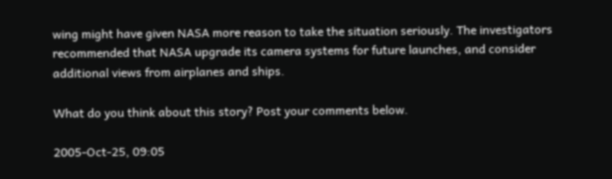wing might have given NASA more reason to take the situation seriously. The investigators recommended that NASA upgrade its camera systems for future launches, and consider additional views from airplanes and ships.

What do you think about this story? Post your comments below.

2005-Oct-25, 09:05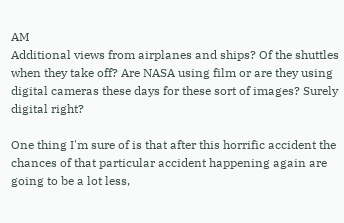AM
Additional views from airplanes and ships? Of the shuttles when they take off? Are NASA using film or are they using digital cameras these days for these sort of images? Surely digital right?

One thing I'm sure of is that after this horrific accident the chances of that particular accident happening again are going to be a lot less,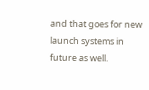and that goes for new launch systems in future as well.